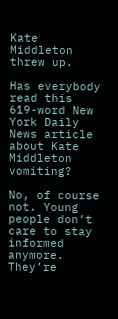Kate Middleton threw up.

Has everybody read this 619-word New York Daily News article about Kate Middleton vomiting?

No, of course not. Young people don’t care to stay informed anymore. They’re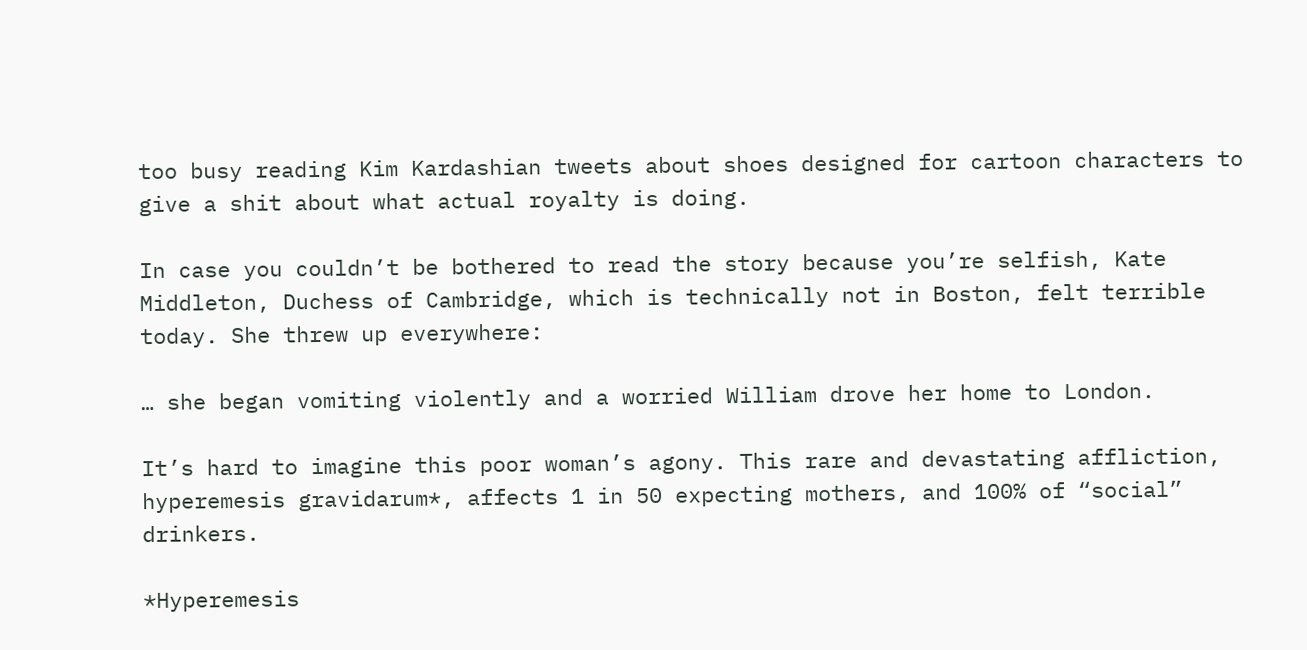too busy reading Kim Kardashian tweets about shoes designed for cartoon characters to give a shit about what actual royalty is doing.

In case you couldn’t be bothered to read the story because you’re selfish, Kate Middleton, Duchess of Cambridge, which is technically not in Boston, felt terrible today. She threw up everywhere:

… she began vomiting violently and a worried William drove her home to London.

It’s hard to imagine this poor woman’s agony. This rare and devastating affliction, hyperemesis gravidarum*, affects 1 in 50 expecting mothers, and 100% of “social” drinkers.

*Hyperemesis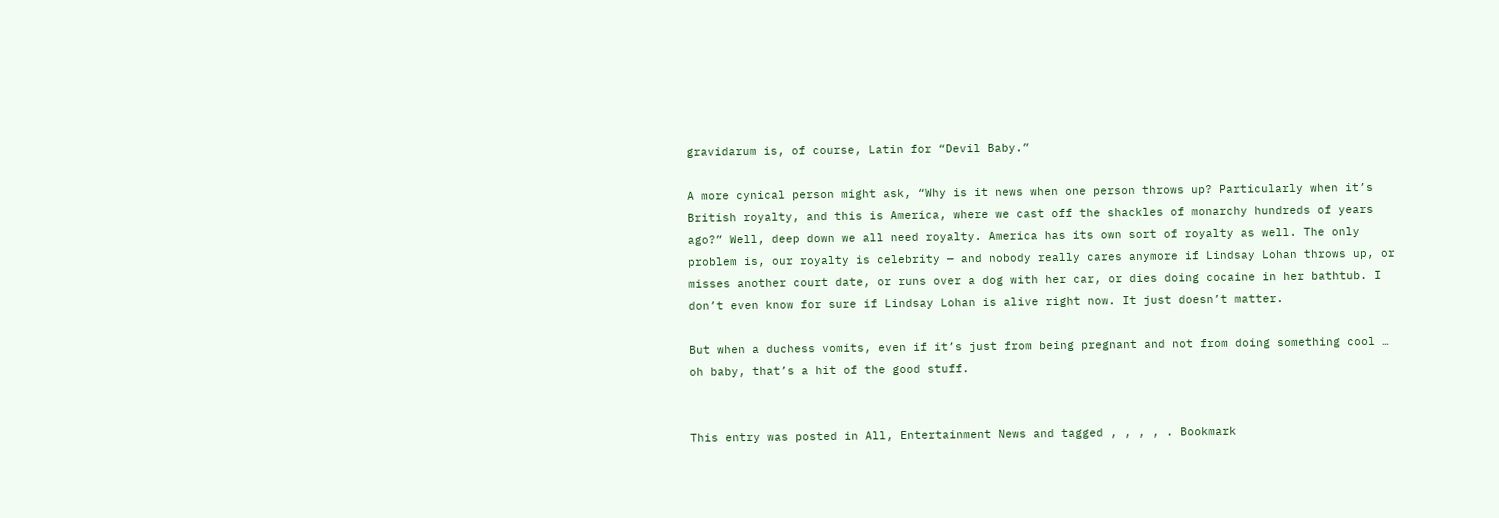gravidarum is, of course, Latin for “Devil Baby.”

A more cynical person might ask, “Why is it news when one person throws up? Particularly when it’s British royalty, and this is America, where we cast off the shackles of monarchy hundreds of years ago?” Well, deep down we all need royalty. America has its own sort of royalty as well. The only problem is, our royalty is celebrity — and nobody really cares anymore if Lindsay Lohan throws up, or misses another court date, or runs over a dog with her car, or dies doing cocaine in her bathtub. I don’t even know for sure if Lindsay Lohan is alive right now. It just doesn’t matter.

But when a duchess vomits, even if it’s just from being pregnant and not from doing something cool … oh baby, that’s a hit of the good stuff.


This entry was posted in All, Entertainment News and tagged , , , , . Bookmark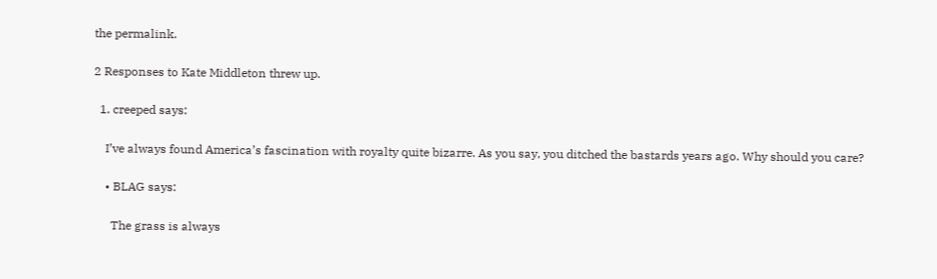the permalink.

2 Responses to Kate Middleton threw up.

  1. creeped says:

    I’ve always found America’s fascination with royalty quite bizarre. As you say, you ditched the bastards years ago. Why should you care?

    • BLAG says:

      The grass is always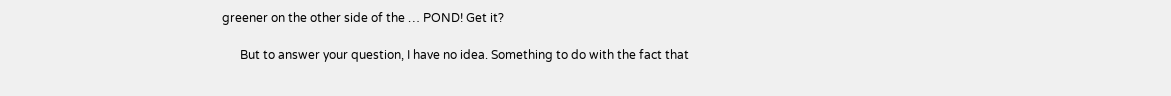greener on the other side of the … POND! Get it?

      But to answer your question, I have no idea. Something to do with the fact that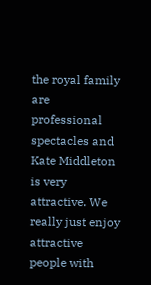the royal family are professional spectacles and Kate Middleton is very attractive. We really just enjoy attractive people with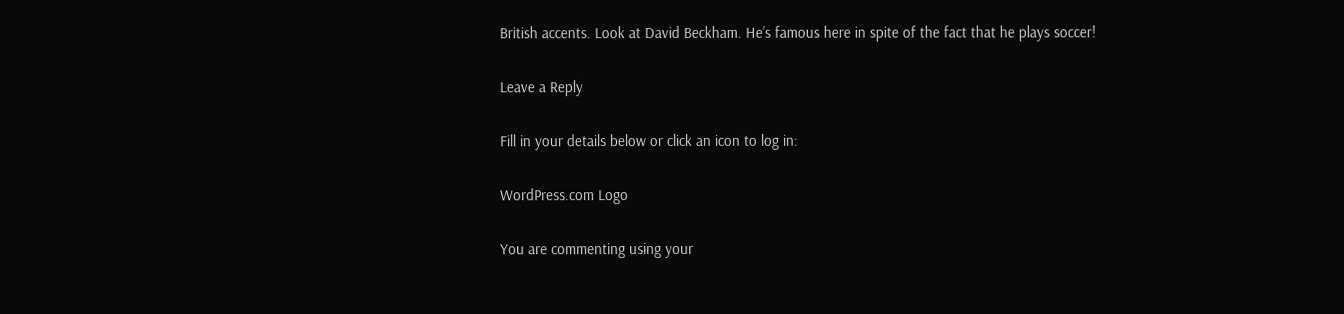British accents. Look at David Beckham. He’s famous here in spite of the fact that he plays soccer!

Leave a Reply

Fill in your details below or click an icon to log in:

WordPress.com Logo

You are commenting using your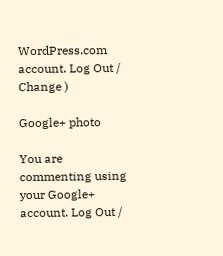WordPress.com account. Log Out /  Change )

Google+ photo

You are commenting using your Google+ account. Log Out /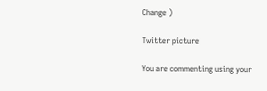Change )

Twitter picture

You are commenting using your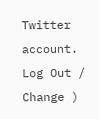Twitter account. Log Out /  Change )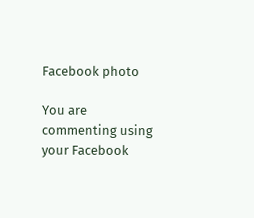Facebook photo

You are commenting using your Facebook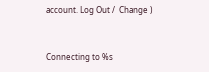account. Log Out /  Change )


Connecting to %s